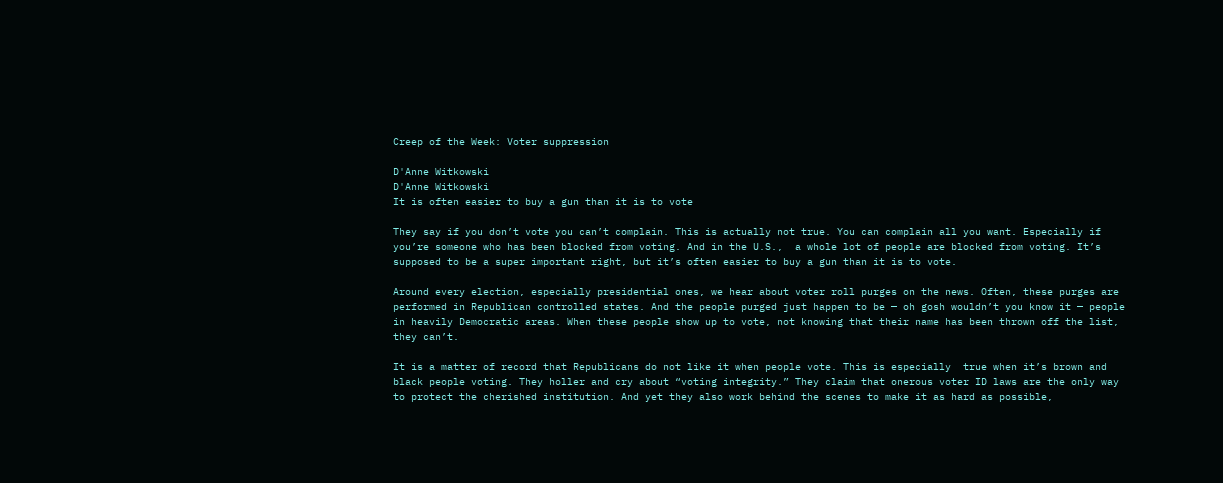Creep of the Week: Voter suppression

D'Anne Witkowski
D'Anne Witkowski
It is often easier to buy a gun than it is to vote

They say if you don’t vote you can’t complain. This is actually not true. You can complain all you want. Especially if you’re someone who has been blocked from voting. And in the U.S.,  a whole lot of people are blocked from voting. It’s supposed to be a super important right, but it’s often easier to buy a gun than it is to vote.

Around every election, especially presidential ones, we hear about voter roll purges on the news. Often, these purges are performed in Republican controlled states. And the people purged just happen to be — oh gosh wouldn’t you know it — people in heavily Democratic areas. When these people show up to vote, not knowing that their name has been thrown off the list, they can’t.

It is a matter of record that Republicans do not like it when people vote. This is especially  true when it’s brown and black people voting. They holler and cry about “voting integrity.” They claim that onerous voter ID laws are the only way to protect the cherished institution. And yet they also work behind the scenes to make it as hard as possible,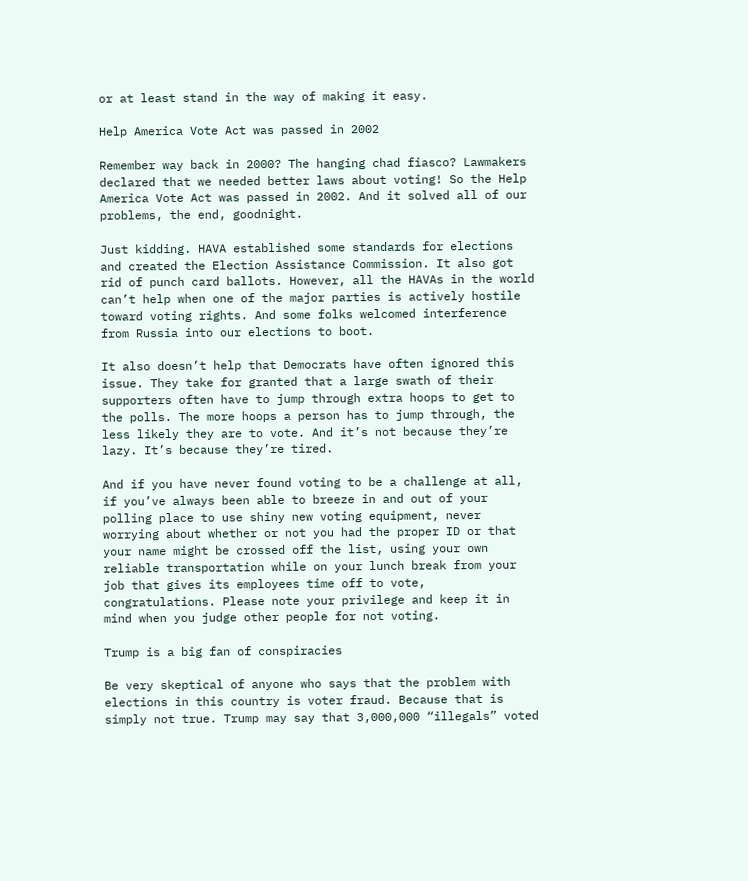or at least stand in the way of making it easy.

Help America Vote Act was passed in 2002

Remember way back in 2000? The hanging chad fiasco? Lawmakers declared that we needed better laws about voting! So the Help America Vote Act was passed in 2002. And it solved all of our problems, the end, goodnight.

Just kidding. HAVA established some standards for elections and created the Election Assistance Commission. It also got rid of punch card ballots. However, all the HAVAs in the world can’t help when one of the major parties is actively hostile toward voting rights. And some folks welcomed interference from Russia into our elections to boot.

It also doesn’t help that Democrats have often ignored this issue. They take for granted that a large swath of their supporters often have to jump through extra hoops to get to the polls. The more hoops a person has to jump through, the less likely they are to vote. And it’s not because they’re lazy. It’s because they’re tired.

And if you have never found voting to be a challenge at all, if you’ve always been able to breeze in and out of your polling place to use shiny new voting equipment, never worrying about whether or not you had the proper ID or that your name might be crossed off the list, using your own reliable transportation while on your lunch break from your job that gives its employees time off to vote, congratulations. Please note your privilege and keep it in mind when you judge other people for not voting.

Trump is a big fan of conspiracies

Be very skeptical of anyone who says that the problem with elections in this country is voter fraud. Because that is simply not true. Trump may say that 3,000,000 “illegals” voted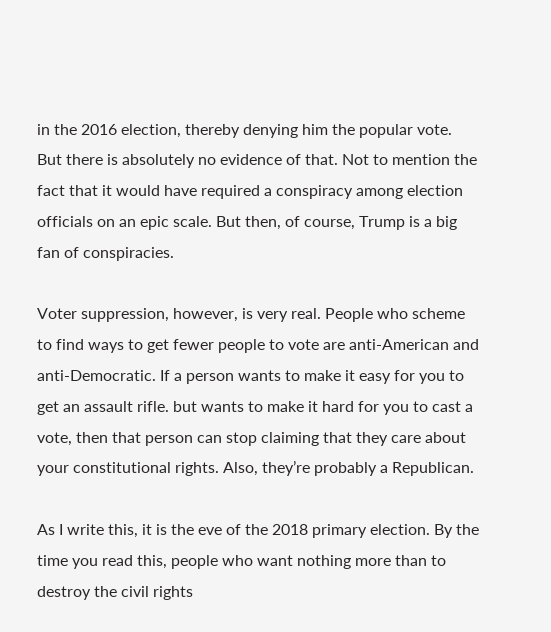in the 2016 election, thereby denying him the popular vote. But there is absolutely no evidence of that. Not to mention the fact that it would have required a conspiracy among election officials on an epic scale. But then, of course, Trump is a big fan of conspiracies.

Voter suppression, however, is very real. People who scheme to find ways to get fewer people to vote are anti-American and anti-Democratic. If a person wants to make it easy for you to get an assault rifle. but wants to make it hard for you to cast a vote, then that person can stop claiming that they care about your constitutional rights. Also, they’re probably a Republican.

As I write this, it is the eve of the 2018 primary election. By the time you read this, people who want nothing more than to destroy the civil rights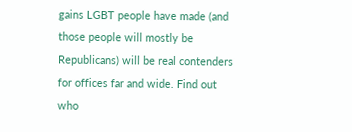gains LGBT people have made (and those people will mostly be Republicans) will be real contenders for offices far and wide. Find out who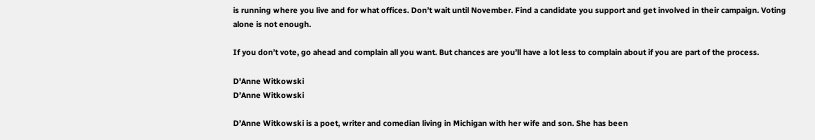is running where you live and for what offices. Don’t wait until November. Find a candidate you support and get involved in their campaign. Voting alone is not enough.

If you don’t vote, go ahead and complain all you want. But chances are you’ll have a lot less to complain about if you are part of the process.

D'Anne Witkowski
D’Anne Witkowski

D’Anne Witkowski is a poet, writer and comedian living in Michigan with her wife and son. She has been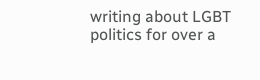writing about LGBT politics for over a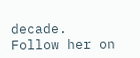decade. Follow her on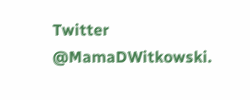Twitter @MamaDWitkowski.